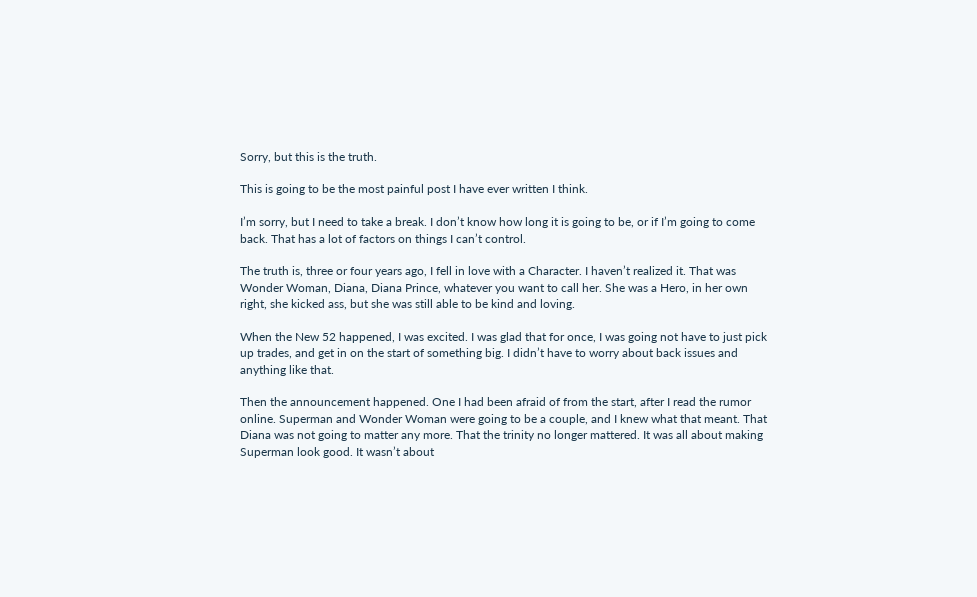Sorry, but this is the truth.

This is going to be the most painful post I have ever written I think.

I’m sorry, but I need to take a break. I don’t know how long it is going to be, or if I’m going to come back. That has a lot of factors on things I can’t control.

The truth is, three or four years ago, I fell in love with a Character. I haven’t realized it. That was Wonder Woman, Diana, Diana Prince, whatever you want to call her. She was a Hero, in her own right, she kicked ass, but she was still able to be kind and loving.

When the New 52 happened, I was excited. I was glad that for once, I was going not have to just pick up trades, and get in on the start of something big. I didn’t have to worry about back issues and anything like that.

Then the announcement happened. One I had been afraid of from the start, after I read the rumor online. Superman and Wonder Woman were going to be a couple, and I knew what that meant. That Diana was not going to matter any more. That the trinity no longer mattered. It was all about making Superman look good. It wasn’t about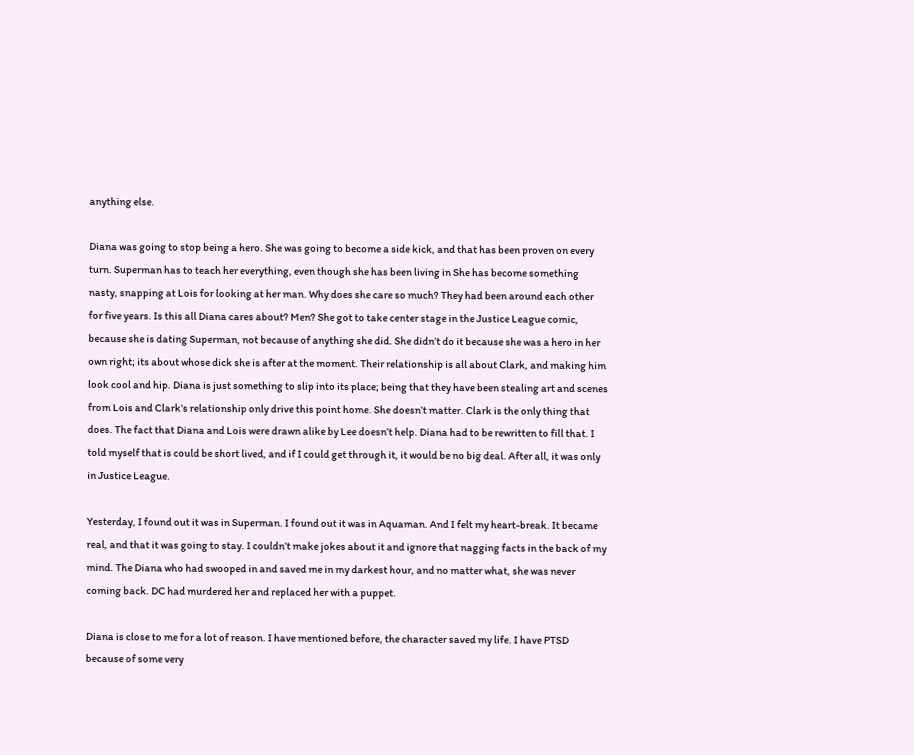anything else.

Diana was going to stop being a hero. She was going to become a side kick, and that has been proven on every turn. Superman has to teach her everything, even though she has been living in She has become something nasty, snapping at Lois for looking at her man. Why does she care so much? They had been around each other for five years. Is this all Diana cares about? Men? She got to take center stage in the Justice League comic, because she is dating Superman, not because of anything she did. She didn’t do it because she was a hero in her own right; its about whose dick she is after at the moment. Their relationship is all about Clark, and making him look cool and hip. Diana is just something to slip into its place; being that they have been stealing art and scenes from Lois and Clark’s relationship only drive this point home. She doesn’t matter. Clark is the only thing that does. The fact that Diana and Lois were drawn alike by Lee doesn’t help. Diana had to be rewritten to fill that. I told myself that is could be short lived, and if I could get through it, it would be no big deal. After all, it was only in Justice League.

Yesterday, I found out it was in Superman. I found out it was in Aquaman. And I felt my heart-break. It became real, and that it was going to stay. I couldn’t make jokes about it and ignore that nagging facts in the back of my mind. The Diana who had swooped in and saved me in my darkest hour, and no matter what, she was never coming back. DC had murdered her and replaced her with a puppet.

Diana is close to me for a lot of reason. I have mentioned before, the character saved my life. I have PTSD because of some very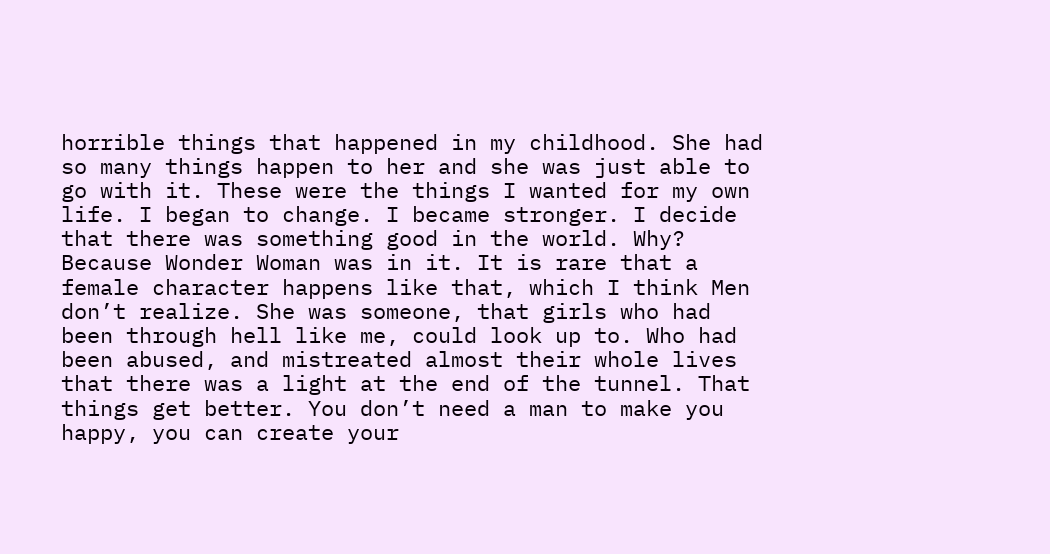horrible things that happened in my childhood. She had so many things happen to her and she was just able to go with it. These were the things I wanted for my own life. I began to change. I became stronger. I decide that there was something good in the world. Why? Because Wonder Woman was in it. It is rare that a female character happens like that, which I think Men don’t realize. She was someone, that girls who had been through hell like me, could look up to. Who had been abused, and mistreated almost their whole lives that there was a light at the end of the tunnel. That things get better. You don’t need a man to make you happy, you can create your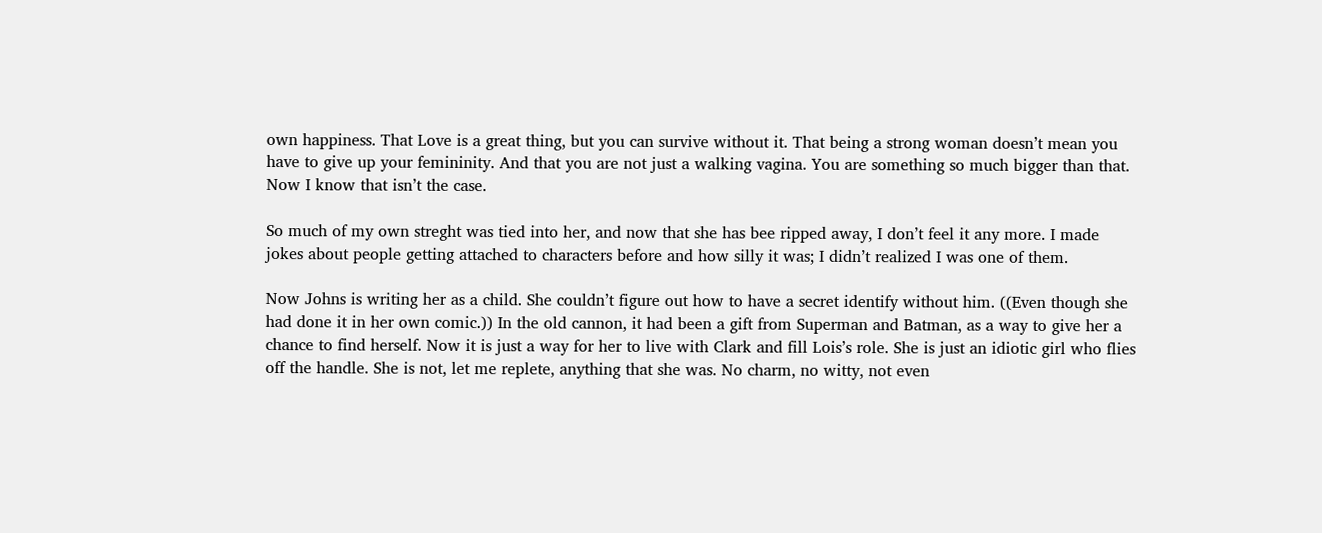own happiness. That Love is a great thing, but you can survive without it. That being a strong woman doesn’t mean you have to give up your femininity. And that you are not just a walking vagina. You are something so much bigger than that. Now I know that isn’t the case.

So much of my own streght was tied into her, and now that she has bee ripped away, I don’t feel it any more. I made jokes about people getting attached to characters before and how silly it was; I didn’t realized I was one of them.

Now Johns is writing her as a child. She couldn’t figure out how to have a secret identify without him. ((Even though she had done it in her own comic.)) In the old cannon, it had been a gift from Superman and Batman, as a way to give her a chance to find herself. Now it is just a way for her to live with Clark and fill Lois’s role. She is just an idiotic girl who flies off the handle. She is not, let me replete, anything that she was. No charm, no witty, not even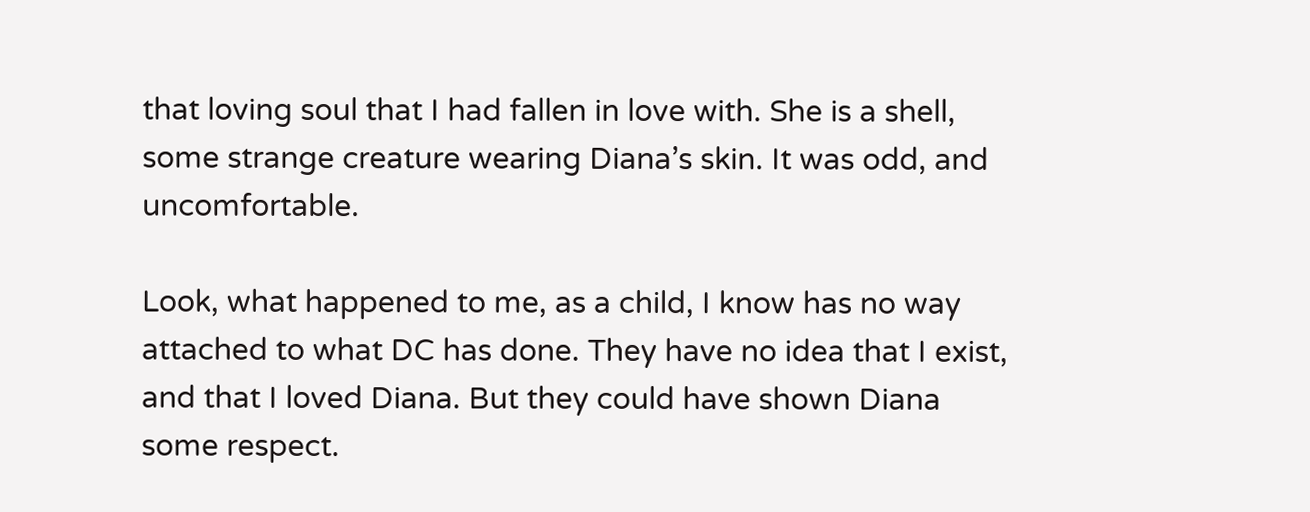that loving soul that I had fallen in love with. She is a shell, some strange creature wearing Diana’s skin. It was odd, and uncomfortable.

Look, what happened to me, as a child, I know has no way attached to what DC has done. They have no idea that I exist, and that I loved Diana. But they could have shown Diana some respect.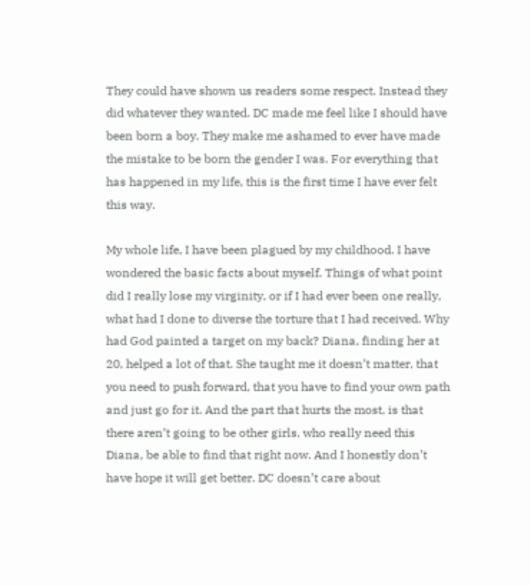They could have shown us readers some respect. Instead they did whatever they wanted. DC made me feel like I should have been born a boy. They make me ashamed to ever have made the mistake to be born the gender I was. For everything that has happened in my life, this is the first time I have ever felt this way.

My whole life, I have been plagued by my childhood. I have wondered the basic facts about myself. Things of what point did I really lose my virginity, or if I had ever been one really, what had I done to diverse the torture that I had received. Why had God painted a target on my back? Diana, finding her at 20, helped a lot of that. She taught me it doesn’t matter, that you need to push forward, that you have to find your own path and just go for it. And the part that hurts the most, is that there aren’t going to be other girls, who really need this Diana, be able to find that right now. And I honestly don’t have hope it will get better. DC doesn’t care about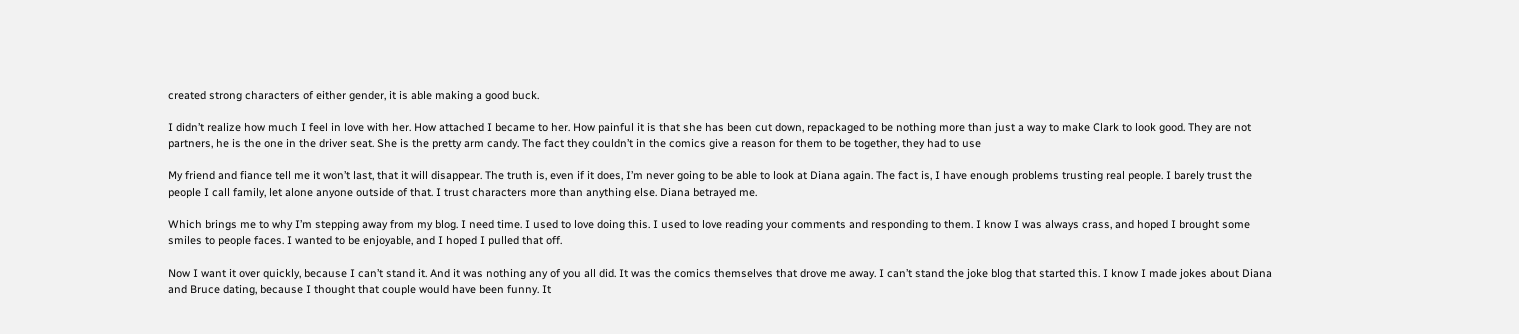created strong characters of either gender, it is able making a good buck.

I didn’t realize how much I feel in love with her. How attached I became to her. How painful it is that she has been cut down, repackaged to be nothing more than just a way to make Clark to look good. They are not partners, he is the one in the driver seat. She is the pretty arm candy. The fact they couldn’t in the comics give a reason for them to be together, they had to use

My friend and fiance tell me it won’t last, that it will disappear. The truth is, even if it does, I’m never going to be able to look at Diana again. The fact is, I have enough problems trusting real people. I barely trust the people I call family, let alone anyone outside of that. I trust characters more than anything else. Diana betrayed me.

Which brings me to why I’m stepping away from my blog. I need time. I used to love doing this. I used to love reading your comments and responding to them. I know I was always crass, and hoped I brought some smiles to people faces. I wanted to be enjoyable, and I hoped I pulled that off.

Now I want it over quickly, because I can’t stand it. And it was nothing any of you all did. It was the comics themselves that drove me away. I can’t stand the joke blog that started this. I know I made jokes about Diana and Bruce dating, because I thought that couple would have been funny. It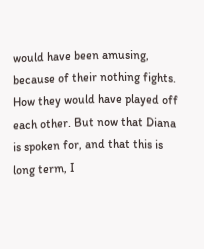would have been amusing, because of their nothing fights. How they would have played off each other. But now that Diana is spoken for, and that this is long term, I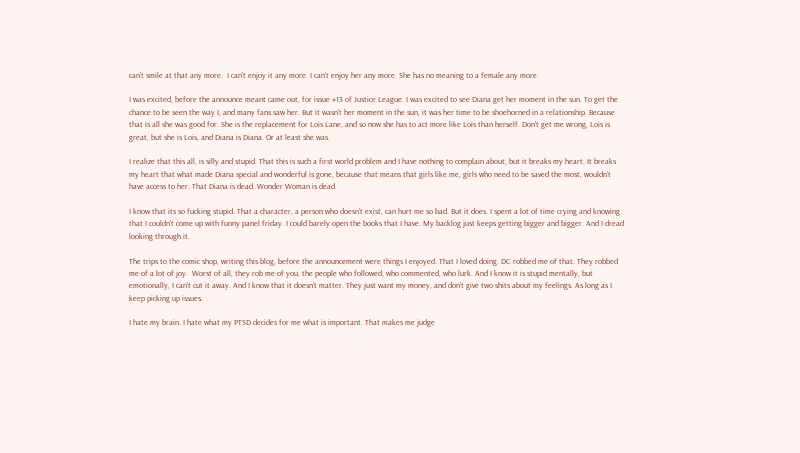can’t smile at that any more.  I can’t enjoy it any more. I can’t enjoy her any more. She has no meaning to a female any more.

I was excited, before the announce meant came out, for issue #13 of Justice League. I was excited to see Diana get her moment in the sun. To get the chance to be seen the way I, and many fans saw her. But it wasn’t her moment in the sun, it was her time to be shoehorned in a relationship. Because that is all she was good for. She is the replacement for Lois Lane, and so now she has to act more like Lois than herself. Don’t get me wrong, Lois is great, but she is Lois, and Diana is Diana. Or at least she was.

I realize that this all, is silly and stupid. That this is such a first world problem and I have nothing to complain about, but it breaks my heart. It breaks my heart that what made Diana special and wonderful is gone, because that means that girls like me, girls who need to be saved the most, wouldn’t have access to her. That Diana is dead. Wonder Woman is dead.

I know that its so fucking stupid. That a character, a person who doesn’t exist, can hurt me so bad. But it does. I spent a lot of time crying and knowing that I couldn’t come up with funny panel friday. I could barely open the books that I have. My backlog just keeps getting bigger and bigger. And I dread looking through it.

The trips to the comic shop, writing this blog, before the announcement were things I enjoyed. That I loved doing. DC robbed me of that. They robbed me of a lot of joy.  Worst of all, they rob me of you, the people who followed, who commented, who lurk. And I know it is stupid mentally, but emotionally, I can’t cut it away. And I know that it doesn’t matter. They just want my money, and don’t give two shits about my feelings. As long as I keep picking up issues.

I hate my brain. I hate what my PTSD decides for me what is important. That makes me judge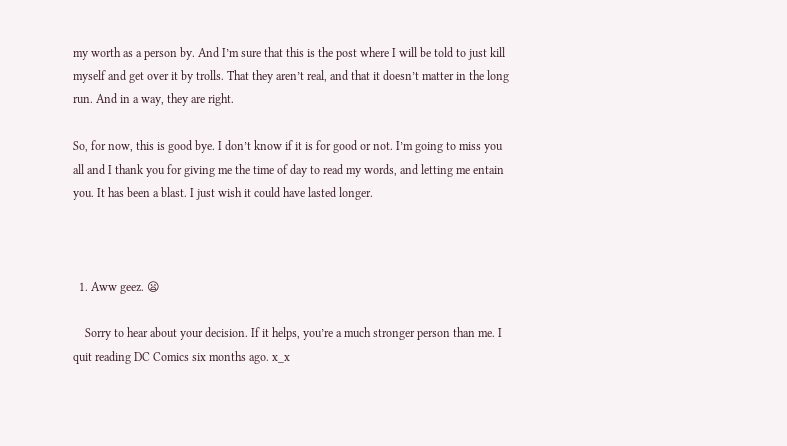my worth as a person by. And I’m sure that this is the post where I will be told to just kill myself and get over it by trolls. That they aren’t real, and that it doesn’t matter in the long run. And in a way, they are right.

So, for now, this is good bye. I don’t know if it is for good or not. I’m going to miss you all and I thank you for giving me the time of day to read my words, and letting me entain you. It has been a blast. I just wish it could have lasted longer.



  1. Aww geez. 😦

    Sorry to hear about your decision. If it helps, you’re a much stronger person than me. I quit reading DC Comics six months ago. x_x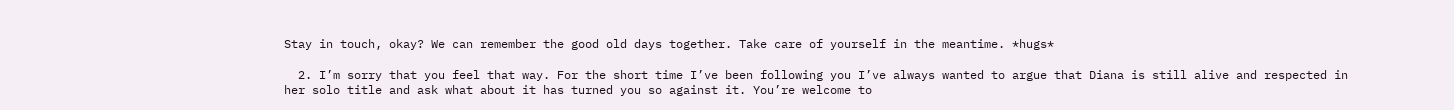Stay in touch, okay? We can remember the good old days together. Take care of yourself in the meantime. *hugs*

  2. I’m sorry that you feel that way. For the short time I’ve been following you I’ve always wanted to argue that Diana is still alive and respected in her solo title and ask what about it has turned you so against it. You’re welcome to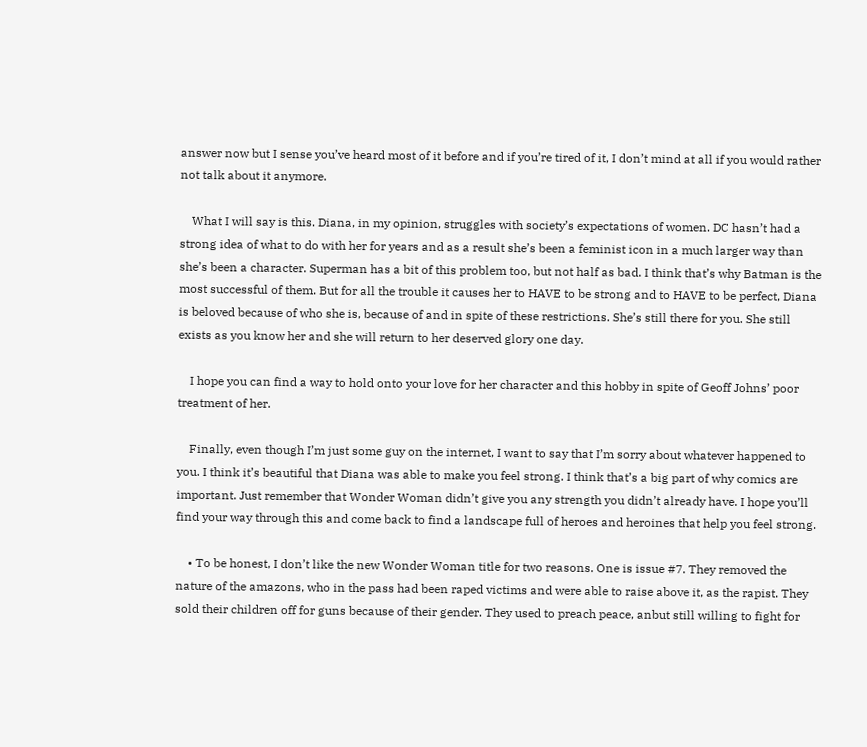answer now but I sense you’ve heard most of it before and if you’re tired of it, I don’t mind at all if you would rather not talk about it anymore.

    What I will say is this. Diana, in my opinion, struggles with society’s expectations of women. DC hasn’t had a strong idea of what to do with her for years and as a result she’s been a feminist icon in a much larger way than she’s been a character. Superman has a bit of this problem too, but not half as bad. I think that’s why Batman is the most successful of them. But for all the trouble it causes her to HAVE to be strong and to HAVE to be perfect, Diana is beloved because of who she is, because of and in spite of these restrictions. She’s still there for you. She still exists as you know her and she will return to her deserved glory one day.

    I hope you can find a way to hold onto your love for her character and this hobby in spite of Geoff Johns’ poor treatment of her.

    Finally, even though I’m just some guy on the internet, I want to say that I’m sorry about whatever happened to you. I think it’s beautiful that Diana was able to make you feel strong. I think that’s a big part of why comics are important. Just remember that Wonder Woman didn’t give you any strength you didn’t already have. I hope you’ll find your way through this and come back to find a landscape full of heroes and heroines that help you feel strong.

    • To be honest, I don’t like the new Wonder Woman title for two reasons. One is issue #7. They removed the nature of the amazons, who in the pass had been raped victims and were able to raise above it, as the rapist. They sold their children off for guns because of their gender. They used to preach peace, anbut still willing to fight for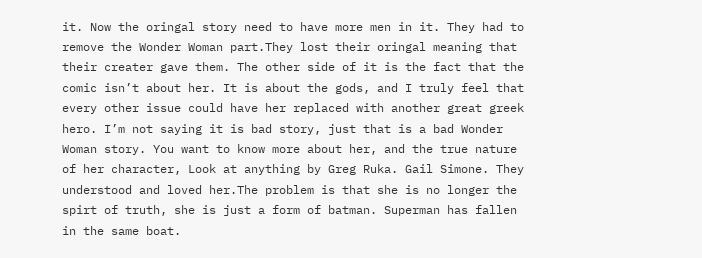it. Now the oringal story need to have more men in it. They had to remove the Wonder Woman part.They lost their oringal meaning that their creater gave them. The other side of it is the fact that the comic isn’t about her. It is about the gods, and I truly feel that every other issue could have her replaced with another great greek hero. I’m not saying it is bad story, just that is a bad Wonder Woman story. You want to know more about her, and the true nature of her character, Look at anything by Greg Ruka. Gail Simone. They understood and loved her.The problem is that she is no longer the spirt of truth, she is just a form of batman. Superman has fallen in the same boat.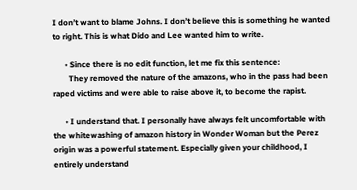I don’t want to blame Johns. I don’t believe this is something he wanted to right. This is what Dido and Lee wanted him to write.

      • Since there is no edit function, let me fix this sentence:
        They removed the nature of the amazons, who in the pass had been raped victims and were able to raise above it, to become the rapist.

      • I understand that. I personally have always felt uncomfortable with the whitewashing of amazon history in Wonder Woman but the Perez origin was a powerful statement. Especially given your childhood, I entirely understand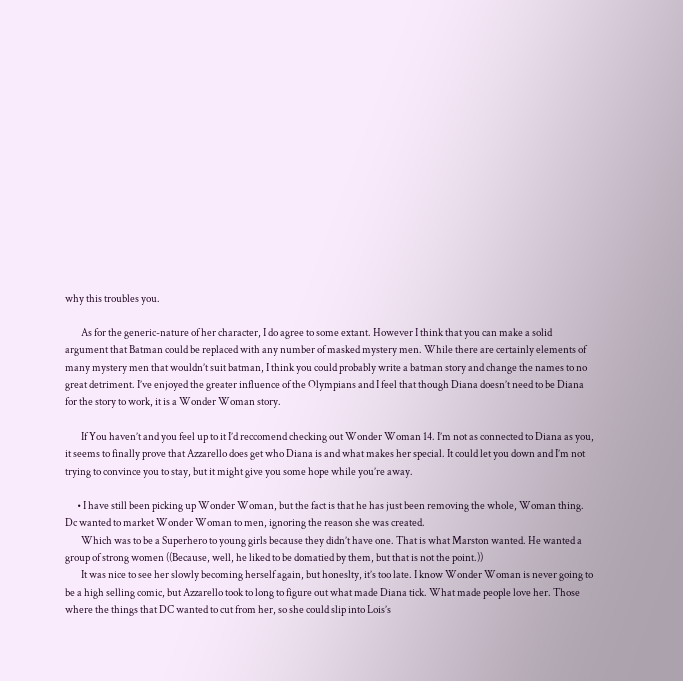why this troubles you.

        As for the generic-nature of her character, I do agree to some extant. However I think that you can make a solid argument that Batman could be replaced with any number of masked mystery men. While there are certainly elements of many mystery men that wouldn’t suit batman, I think you could probably write a batman story and change the names to no great detriment. I’ve enjoyed the greater influence of the Olympians and I feel that though Diana doesn’t need to be Diana for the story to work, it is a Wonder Woman story.

        If You haven’t and you feel up to it I’d reccomend checking out Wonder Woman 14. I’m not as connected to Diana as you, it seems to finally prove that Azzarello does get who Diana is and what makes her special. It could let you down and I’m not trying to convince you to stay, but it might give you some hope while you’re away.

      • I have still been picking up Wonder Woman, but the fact is that he has just been removing the whole, Woman thing. Dc wanted to market Wonder Woman to men, ignoring the reason she was created.
        Which was to be a Superhero to young girls because they didn’t have one. That is what Marston wanted. He wanted a group of strong women ((Because, well, he liked to be domatied by them, but that is not the point.))
        It was nice to see her slowly becoming herself again, but honeslty, it’s too late. I know Wonder Woman is never going to be a high selling comic, but Azzarello took to long to figure out what made Diana tick. What made people love her. Those where the things that DC wanted to cut from her, so she could slip into Lois’s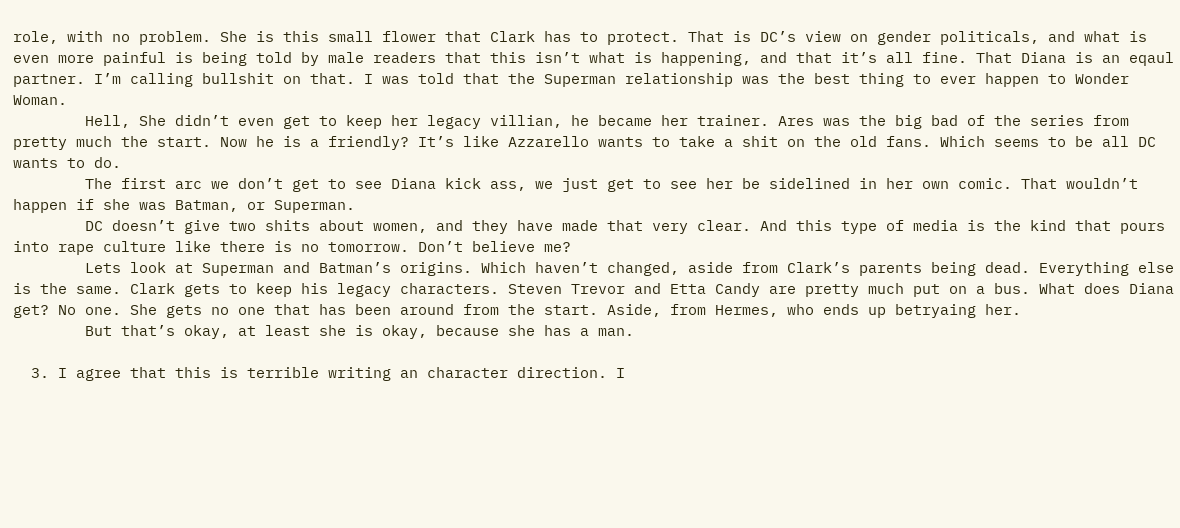role, with no problem. She is this small flower that Clark has to protect. That is DC’s view on gender politicals, and what is even more painful is being told by male readers that this isn’t what is happening, and that it’s all fine. That Diana is an eqaul partner. I’m calling bullshit on that. I was told that the Superman relationship was the best thing to ever happen to Wonder Woman.
        Hell, She didn’t even get to keep her legacy villian, he became her trainer. Ares was the big bad of the series from pretty much the start. Now he is a friendly? It’s like Azzarello wants to take a shit on the old fans. Which seems to be all DC wants to do.
        The first arc we don’t get to see Diana kick ass, we just get to see her be sidelined in her own comic. That wouldn’t happen if she was Batman, or Superman.
        DC doesn’t give two shits about women, and they have made that very clear. And this type of media is the kind that pours into rape culture like there is no tomorrow. Don’t believe me?
        Lets look at Superman and Batman’s origins. Which haven’t changed, aside from Clark’s parents being dead. Everything else is the same. Clark gets to keep his legacy characters. Steven Trevor and Etta Candy are pretty much put on a bus. What does Diana get? No one. She gets no one that has been around from the start. Aside, from Hermes, who ends up betryaing her.
        But that’s okay, at least she is okay, because she has a man.

  3. I agree that this is terrible writing an character direction. I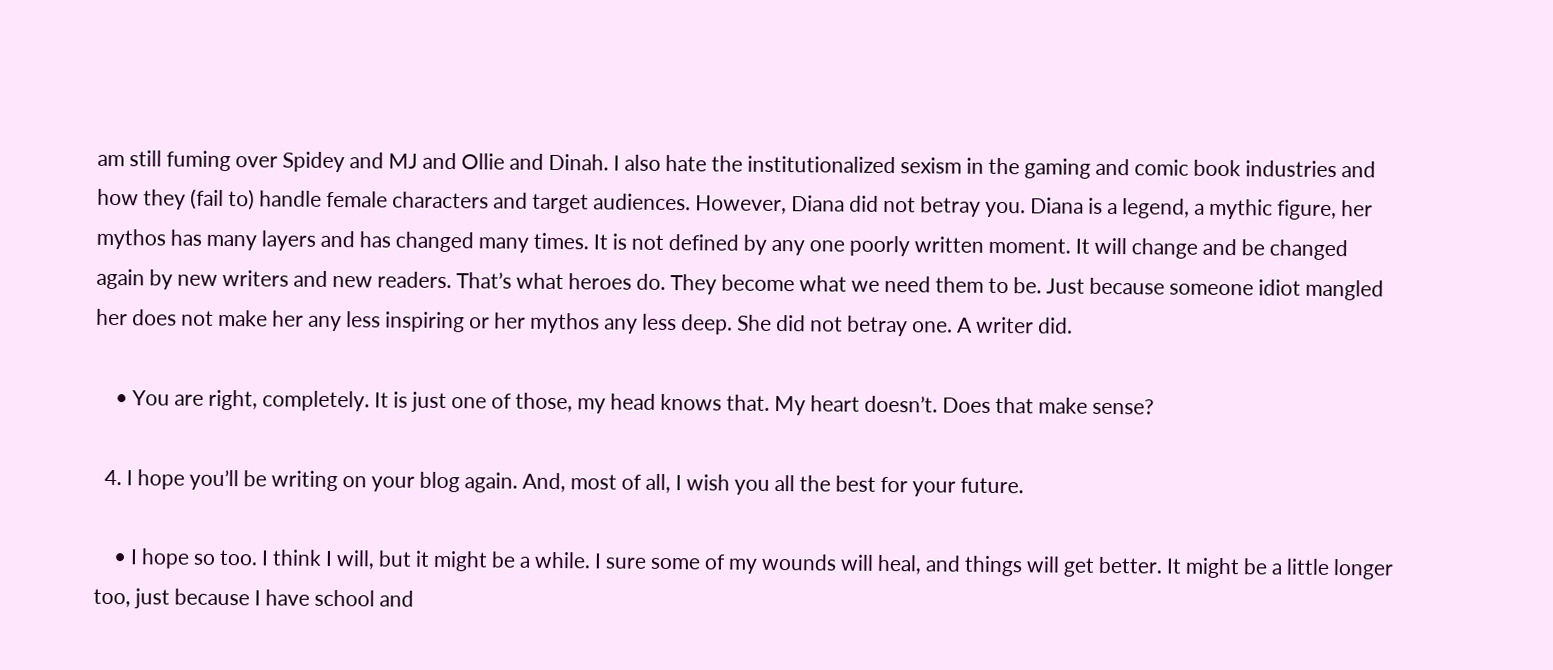am still fuming over Spidey and MJ and Ollie and Dinah. I also hate the institutionalized sexism in the gaming and comic book industries and how they (fail to) handle female characters and target audiences. However, Diana did not betray you. Diana is a legend, a mythic figure, her mythos has many layers and has changed many times. It is not defined by any one poorly written moment. It will change and be changed again by new writers and new readers. That’s what heroes do. They become what we need them to be. Just because someone idiot mangled her does not make her any less inspiring or her mythos any less deep. She did not betray one. A writer did.

    • You are right, completely. It is just one of those, my head knows that. My heart doesn’t. Does that make sense?

  4. I hope you’ll be writing on your blog again. And, most of all, I wish you all the best for your future.

    • I hope so too. I think I will, but it might be a while. I sure some of my wounds will heal, and things will get better. It might be a little longer too, just because I have school and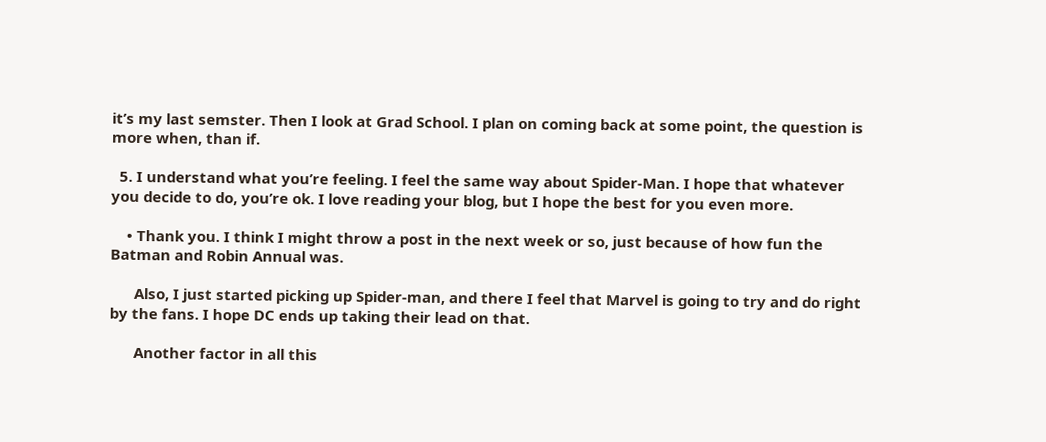it’s my last semster. Then I look at Grad School. I plan on coming back at some point, the question is more when, than if.

  5. I understand what you’re feeling. I feel the same way about Spider-Man. I hope that whatever you decide to do, you’re ok. I love reading your blog, but I hope the best for you even more.

    • Thank you. I think I might throw a post in the next week or so, just because of how fun the Batman and Robin Annual was.

      Also, I just started picking up Spider-man, and there I feel that Marvel is going to try and do right by the fans. I hope DC ends up taking their lead on that.

      Another factor in all this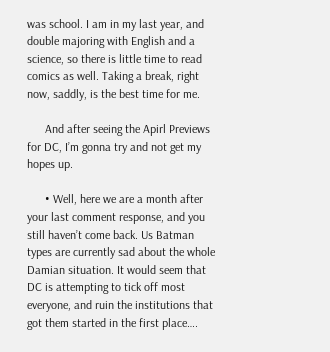was school. I am in my last year, and double majoring with English and a science, so there is little time to read comics as well. Taking a break, right now, saddly, is the best time for me.

      And after seeing the Apirl Previews for DC, I’m gonna try and not get my hopes up.

      • Well, here we are a month after your last comment response, and you still haven’t come back. Us Batman types are currently sad about the whole Damian situation. It would seem that DC is attempting to tick off most everyone, and ruin the institutions that got them started in the first place….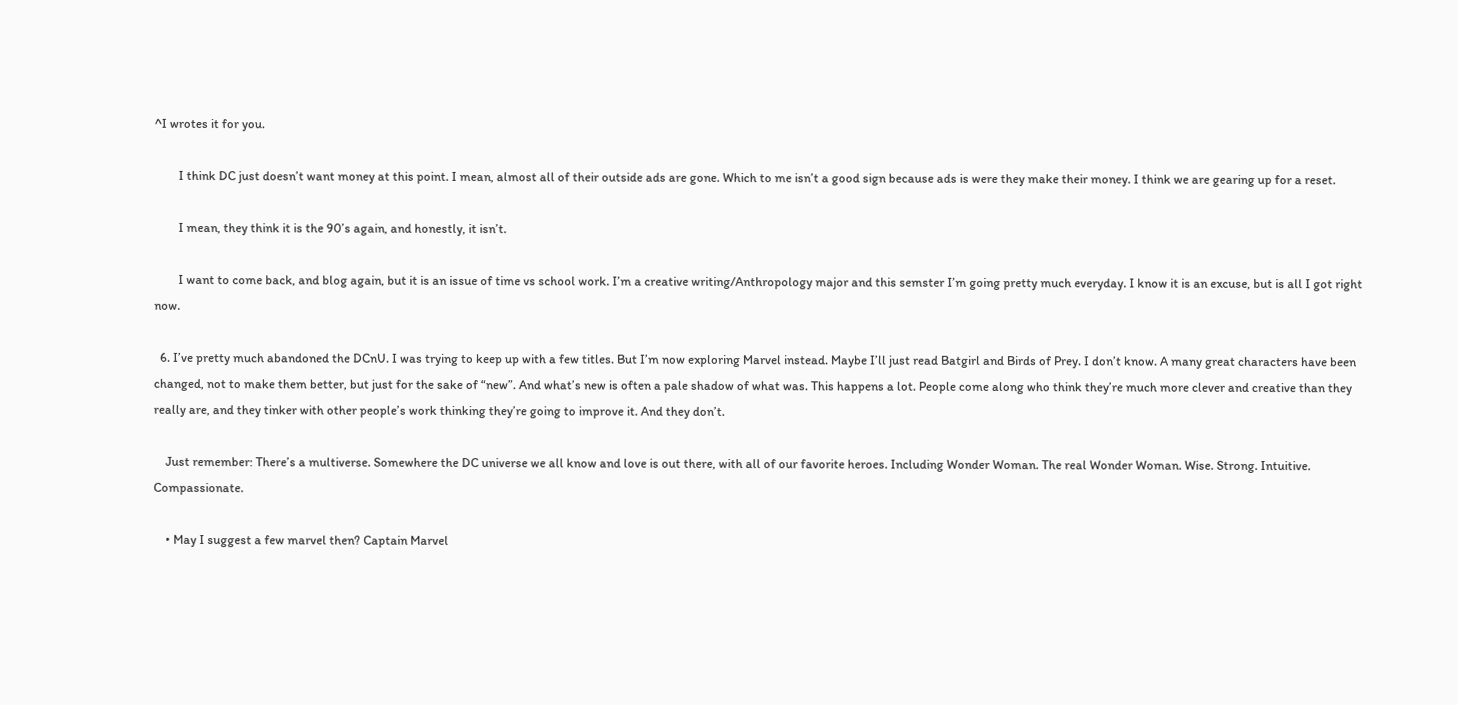^I wrotes it for you.

        I think DC just doesn’t want money at this point. I mean, almost all of their outside ads are gone. Which to me isn’t a good sign because ads is were they make their money. I think we are gearing up for a reset.

        I mean, they think it is the 90’s again, and honestly, it isn’t.

        I want to come back, and blog again, but it is an issue of time vs school work. I’m a creative writing/Anthropology major and this semster I’m going pretty much everyday. I know it is an excuse, but is all I got right now.

  6. I’ve pretty much abandoned the DCnU. I was trying to keep up with a few titles. But I’m now exploring Marvel instead. Maybe I’ll just read Batgirl and Birds of Prey. I don’t know. A many great characters have been changed, not to make them better, but just for the sake of “new”. And what’s new is often a pale shadow of what was. This happens a lot. People come along who think they’re much more clever and creative than they really are, and they tinker with other people’s work thinking they’re going to improve it. And they don’t.

    Just remember: There’s a multiverse. Somewhere the DC universe we all know and love is out there, with all of our favorite heroes. Including Wonder Woman. The real Wonder Woman. Wise. Strong. Intuitive. Compassionate.

    • May I suggest a few marvel then? Captain Marvel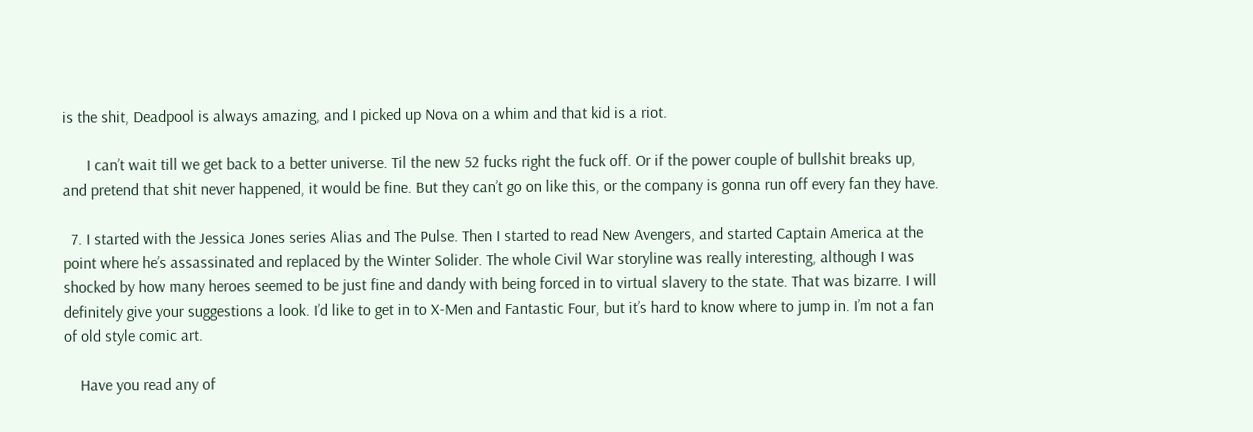is the shit, Deadpool is always amazing, and I picked up Nova on a whim and that kid is a riot.

      I can’t wait till we get back to a better universe. Til the new 52 fucks right the fuck off. Or if the power couple of bullshit breaks up, and pretend that shit never happened, it would be fine. But they can’t go on like this, or the company is gonna run off every fan they have.

  7. I started with the Jessica Jones series Alias and The Pulse. Then I started to read New Avengers, and started Captain America at the point where he’s assassinated and replaced by the Winter Solider. The whole Civil War storyline was really interesting, although I was shocked by how many heroes seemed to be just fine and dandy with being forced in to virtual slavery to the state. That was bizarre. I will definitely give your suggestions a look. I’d like to get in to X-Men and Fantastic Four, but it’s hard to know where to jump in. I’m not a fan of old style comic art.

    Have you read any of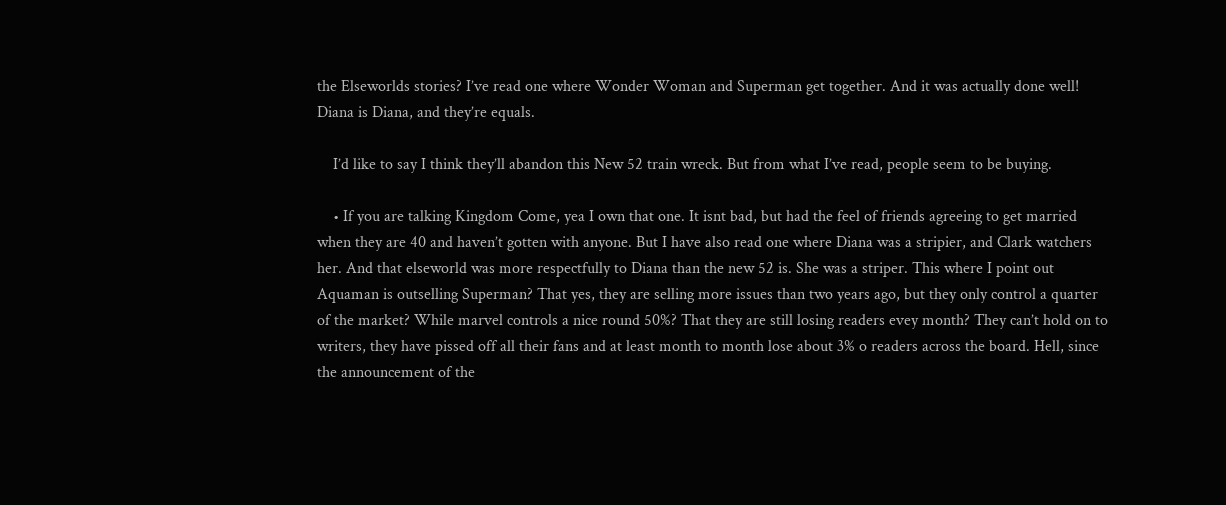the Elseworlds stories? I’ve read one where Wonder Woman and Superman get together. And it was actually done well! Diana is Diana, and they’re equals.

    I’d like to say I think they’ll abandon this New 52 train wreck. But from what I’ve read, people seem to be buying.

    • If you are talking Kingdom Come, yea I own that one. It isnt bad, but had the feel of friends agreeing to get married when they are 40 and haven’t gotten with anyone. But I have also read one where Diana was a stripier, and Clark watchers her. And that elseworld was more respectfully to Diana than the new 52 is. She was a striper. This where I point out Aquaman is outselling Superman? That yes, they are selling more issues than two years ago, but they only control a quarter of the market? While marvel controls a nice round 50%? That they are still losing readers evey month? They can’t hold on to writers, they have pissed off all their fans and at least month to month lose about 3% o readers across the board. Hell, since the announcement of the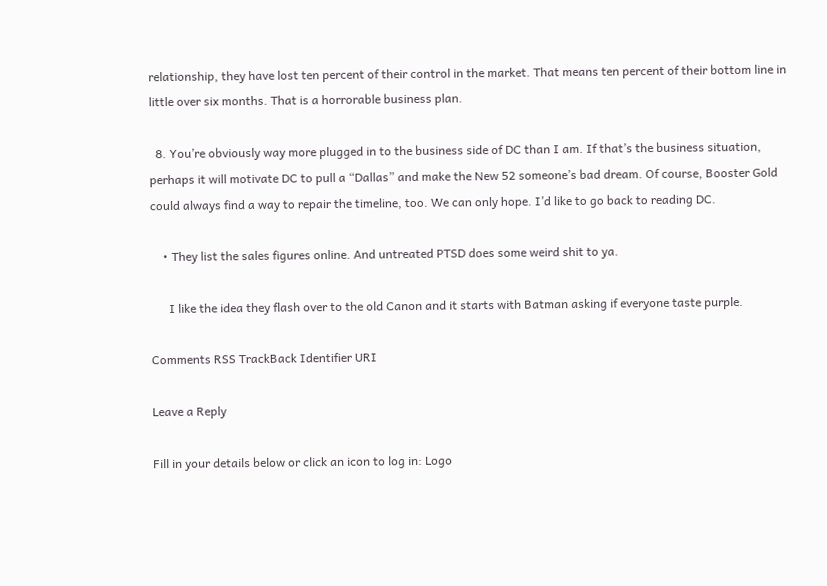relationship, they have lost ten percent of their control in the market. That means ten percent of their bottom line in little over six months. That is a horrorable business plan.

  8. You’re obviously way more plugged in to the business side of DC than I am. If that’s the business situation, perhaps it will motivate DC to pull a “Dallas” and make the New 52 someone’s bad dream. Of course, Booster Gold could always find a way to repair the timeline, too. We can only hope. I’d like to go back to reading DC.

    • They list the sales figures online. And untreated PTSD does some weird shit to ya.

      I like the idea they flash over to the old Canon and it starts with Batman asking if everyone taste purple.

Comments RSS TrackBack Identifier URI

Leave a Reply

Fill in your details below or click an icon to log in: Logo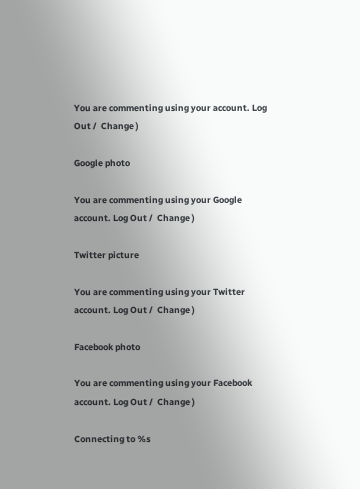You are commenting using your account. Log Out /  Change )

Google photo

You are commenting using your Google account. Log Out /  Change )

Twitter picture

You are commenting using your Twitter account. Log Out /  Change )

Facebook photo

You are commenting using your Facebook account. Log Out /  Change )

Connecting to %s